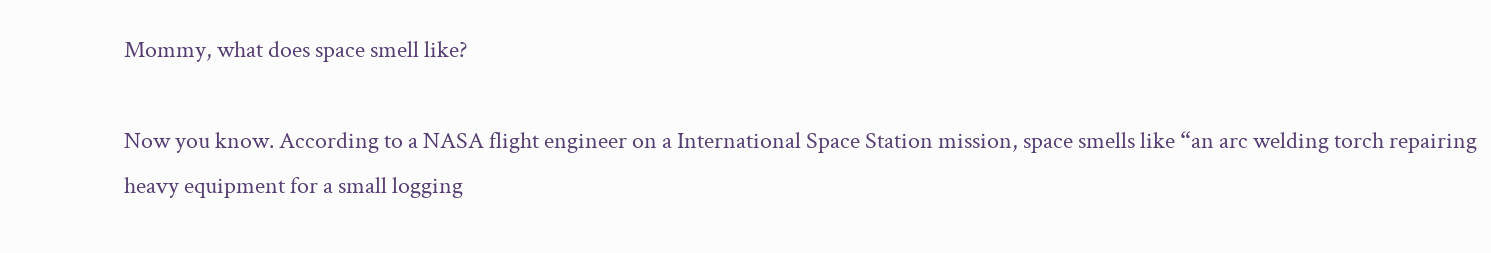Mommy, what does space smell like?

Now you know. According to a NASA flight engineer on a International Space Station mission, space smells like “an arc welding torch repairing heavy equipment for a small logging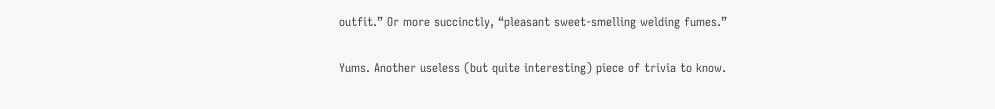outfit.” Or more succinctly, “pleasant sweet-smelling welding fumes.”

Yums. Another useless (but quite interesting) piece of trivia to know.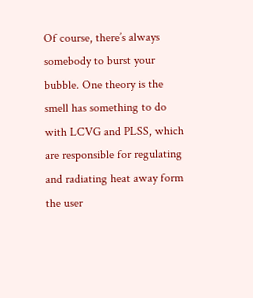Of course, there’s always somebody to burst your bubble. One theory is the smell has something to do with LCVG and PLSS, which are responsible for regulating and radiating heat away form the user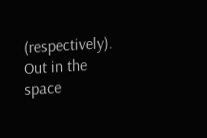(respectively). Out in the space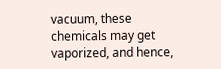vacuum, these chemicals may get vaporized, and hence,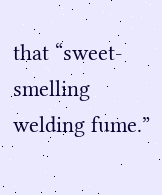that “sweet-smelling welding fume.”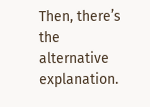Then, there’s the alternative explanation.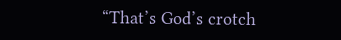“That’s God’s crotch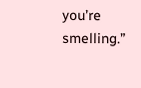you’re smelling.”